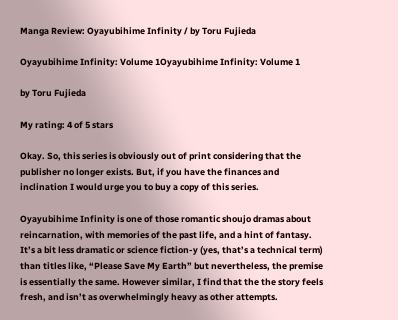Manga Review: Oyayubihime Infinity / by Toru Fujieda

Oyayubihime Infinity: Volume 1Oyayubihime Infinity: Volume 1

by Toru Fujieda

My rating: 4 of 5 stars

Okay. So, this series is obviously out of print considering that the publisher no longer exists. But, if you have the finances and inclination I would urge you to buy a copy of this series.

Oyayubihime Infinity is one of those romantic shoujo dramas about reincarnation, with memories of the past life, and a hint of fantasy. It’s a bit less dramatic or science fiction-y (yes, that’s a technical term) than titles like, “Please Save My Earth” but nevertheless, the premise is essentially the same. However similar, I find that the the story feels fresh, and isn’t as overwhelmingly heavy as other attempts.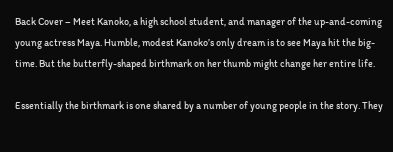Back Cover – Meet Kanoko, a high school student, and manager of the up-and-coming young actress Maya. Humble, modest Kanoko’s only dream is to see Maya hit the big-time. But the butterfly-shaped birthmark on her thumb might change her entire life.

Essentially the birthmark is one shared by a number of young people in the story. They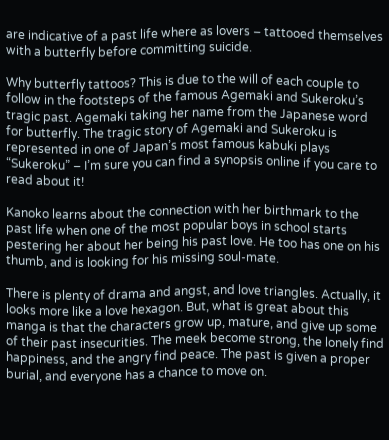are indicative of a past life where as lovers – tattooed themselves with a butterfly before committing suicide.

Why butterfly tattoos? This is due to the will of each couple to follow in the footsteps of the famous Agemaki and Sukeroku’s tragic past. Agemaki taking her name from the Japanese word for butterfly. The tragic story of Agemaki and Sukeroku is represented in one of Japan’s most famous kabuki plays “Sukeroku” – I’m sure you can find a synopsis online if you care to read about it!

Kanoko learns about the connection with her birthmark to the past life when one of the most popular boys in school starts pestering her about her being his past love. He too has one on his thumb, and is looking for his missing soul-mate.

There is plenty of drama and angst, and love triangles. Actually, it looks more like a love hexagon. But, what is great about this manga is that the characters grow up, mature, and give up some of their past insecurities. The meek become strong, the lonely find happiness, and the angry find peace. The past is given a proper burial, and everyone has a chance to move on.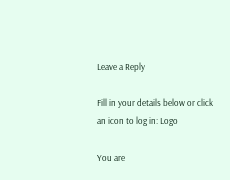Leave a Reply

Fill in your details below or click an icon to log in: Logo

You are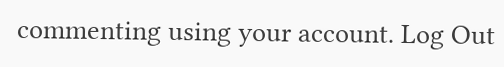commenting using your account. Log Out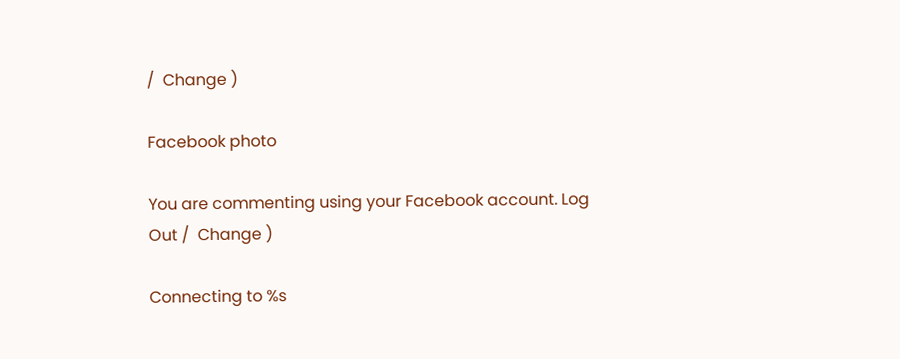/  Change )

Facebook photo

You are commenting using your Facebook account. Log Out /  Change )

Connecting to %s